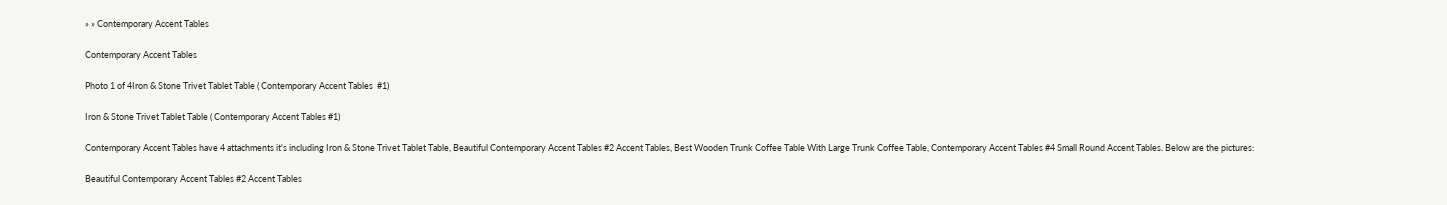» » Contemporary Accent Tables

Contemporary Accent Tables

Photo 1 of 4Iron & Stone Trivet Tablet Table ( Contemporary Accent Tables  #1)

Iron & Stone Trivet Tablet Table ( Contemporary Accent Tables #1)

Contemporary Accent Tables have 4 attachments it's including Iron & Stone Trivet Tablet Table, Beautiful Contemporary Accent Tables #2 Accent Tables, Best Wooden Trunk Coffee Table With Large Trunk Coffee Table, Contemporary Accent Tables #4 Small Round Accent Tables. Below are the pictures:

Beautiful Contemporary Accent Tables #2 Accent Tables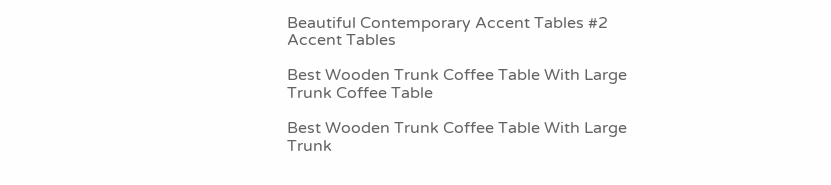Beautiful Contemporary Accent Tables #2 Accent Tables

Best Wooden Trunk Coffee Table With Large Trunk Coffee Table

Best Wooden Trunk Coffee Table With Large Trunk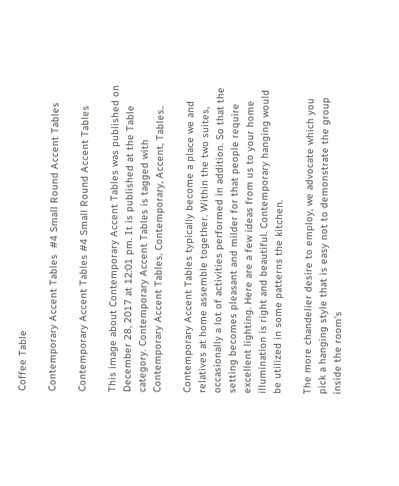Coffee Table

Contemporary Accent Tables  #4 Small Round Accent Tables

Contemporary Accent Tables #4 Small Round Accent Tables

This image about Contemporary Accent Tables was published on December 28, 2017 at 12:01 pm. It is published at the Table category. Contemporary Accent Tables is tagged with Contemporary Accent Tables, Contemporary, Accent, Tables..

Contemporary Accent Tables typically become a place we and relatives at home assemble together. Within the two suites, occasionally a lot of activities performed in addition. So that the setting becomes pleasant and milder for that people require excellent lighting. Here are a few ideas from us to your home illumination is right and beautiful. Contemporary hanging would be utilized in some patterns the kitchen.

The more chandelier desire to employ, we advocate which you pick a hanging style that is easy not to demonstrate the group inside the room's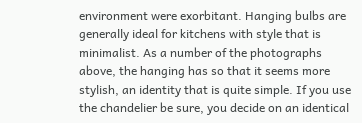environment were exorbitant. Hanging bulbs are generally ideal for kitchens with style that is minimalist. As a number of the photographs above, the hanging has so that it seems more stylish, an identity that is quite simple. If you use the chandelier be sure, you decide on an identical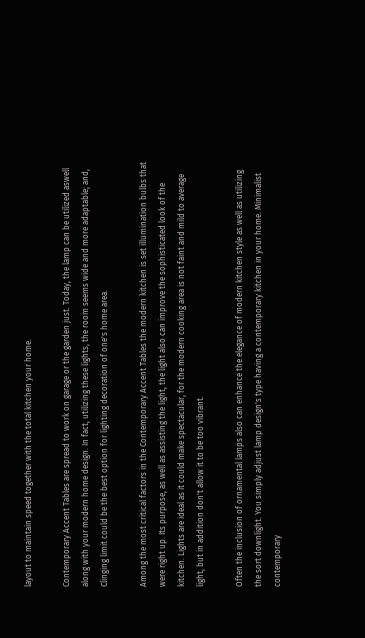layout to maintain speed together with the total kitchen your home.

Contemporary Accent Tables are spread to work on garage or the garden just. Today, the lamp can be utilized aswell along with your modern home design. In fact, utilizing these lights, the room seems wide and more adaptable; and, Clinging limit could be the best option for lighting decoration of one's home area.

Among the most critical factors in the Contemporary Accent Tables the modern kitchen is set illumination bulbs that were right up. Its purpose, as well as assisting the light, the light also can improve the sophisticated look of the kitchen. Lights are ideal as it could make spectacular, for the modern cooking area is not faint and mild to average light, but in addition don't allow it to be too vibrant.

Often the inclusion of ornamental lamps also can enhance the elegance of modern kitchen style as well as utilizing the sort downlight. You simply adjust lamp design's type having a contemporary kitchen in your home. Minimalist contemporary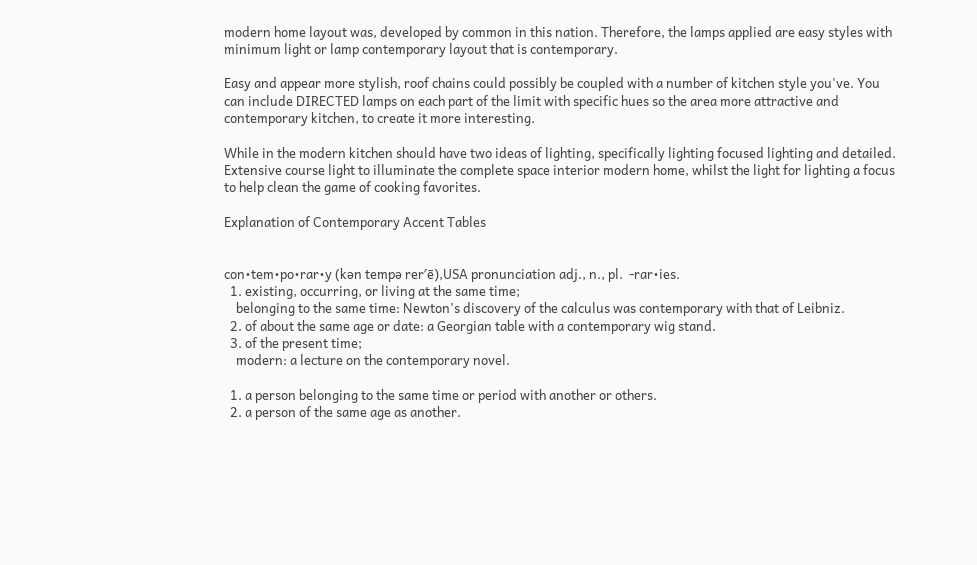modern home layout was, developed by common in this nation. Therefore, the lamps applied are easy styles with minimum light or lamp contemporary layout that is contemporary.

Easy and appear more stylish, roof chains could possibly be coupled with a number of kitchen style you've. You can include DIRECTED lamps on each part of the limit with specific hues so the area more attractive and contemporary kitchen, to create it more interesting.

While in the modern kitchen should have two ideas of lighting, specifically lighting focused lighting and detailed. Extensive course light to illuminate the complete space interior modern home, whilst the light for lighting a focus to help clean the game of cooking favorites.

Explanation of Contemporary Accent Tables


con•tem•po•rar•y (kən tempə rer′ē),USA pronunciation adj., n., pl.  -rar•ies.
  1. existing, occurring, or living at the same time;
    belonging to the same time: Newton's discovery of the calculus was contemporary with that of Leibniz.
  2. of about the same age or date: a Georgian table with a contemporary wig stand.
  3. of the present time;
    modern: a lecture on the contemporary novel.

  1. a person belonging to the same time or period with another or others.
  2. a person of the same age as another.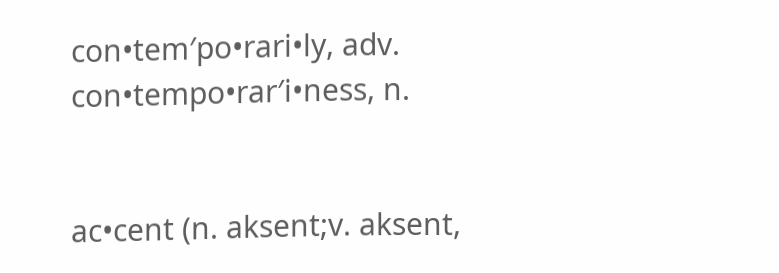con•tem′po•rari•ly, adv.
con•tempo•rar′i•ness, n.


ac•cent (n. aksent;v. aksent,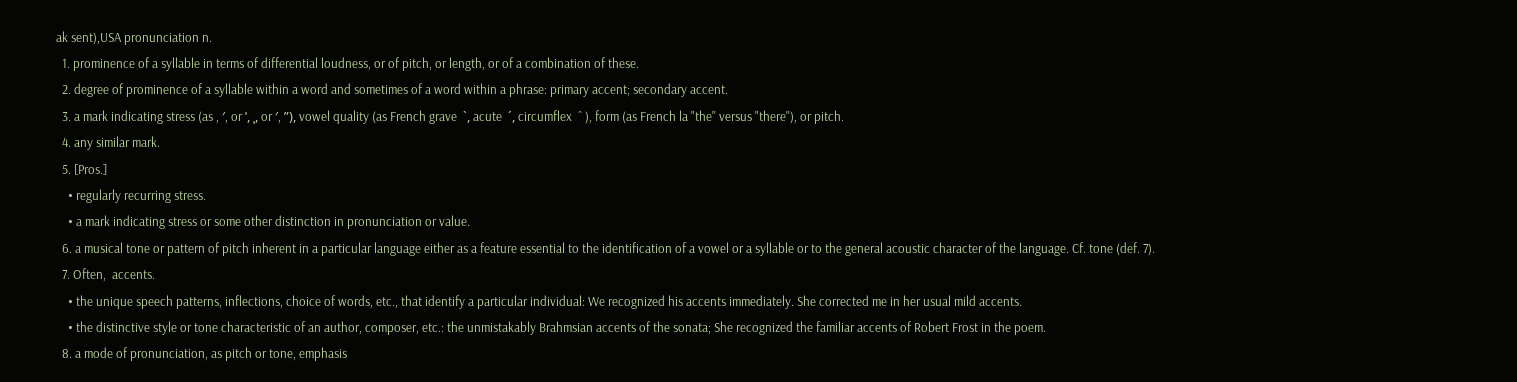ak sent),USA pronunciation n.
  1. prominence of a syllable in terms of differential loudness, or of pitch, or length, or of a combination of these.
  2. degree of prominence of a syllable within a word and sometimes of a word within a phrase: primary accent; secondary accent.
  3. a mark indicating stress (as , ′, or ˈ, ˌ, or ′, ʺ), vowel quality (as French grave  ˋ, acute  ˊ, circumflex  ˆ ), form (as French la "the'' versus "there''), or pitch.
  4. any similar mark.
  5. [Pros.]
    • regularly recurring stress.
    • a mark indicating stress or some other distinction in pronunciation or value.
  6. a musical tone or pattern of pitch inherent in a particular language either as a feature essential to the identification of a vowel or a syllable or to the general acoustic character of the language. Cf. tone (def. 7).
  7. Often,  accents.
    • the unique speech patterns, inflections, choice of words, etc., that identify a particular individual: We recognized his accents immediately. She corrected me in her usual mild accents.
    • the distinctive style or tone characteristic of an author, composer, etc.: the unmistakably Brahmsian accents of the sonata; She recognized the familiar accents of Robert Frost in the poem.
  8. a mode of pronunciation, as pitch or tone, emphasis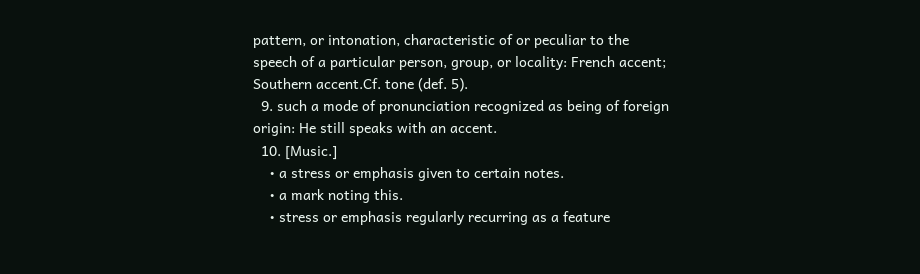pattern, or intonation, characteristic of or peculiar to the speech of a particular person, group, or locality: French accent; Southern accent.Cf. tone (def. 5).
  9. such a mode of pronunciation recognized as being of foreign origin: He still speaks with an accent.
  10. [Music.]
    • a stress or emphasis given to certain notes.
    • a mark noting this.
    • stress or emphasis regularly recurring as a feature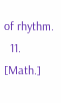of rhythm.
  11. [Math.]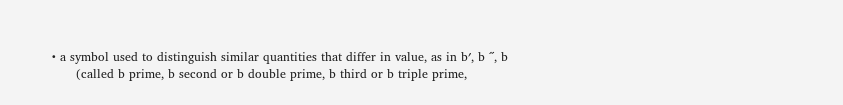• a symbol used to distinguish similar quantities that differ in value, as in b′, b ʺ, b
      (called b prime, b second or b double prime, b third or b triple prime,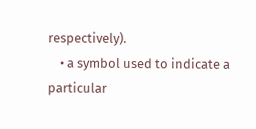respectively).
    • a symbol used to indicate a particular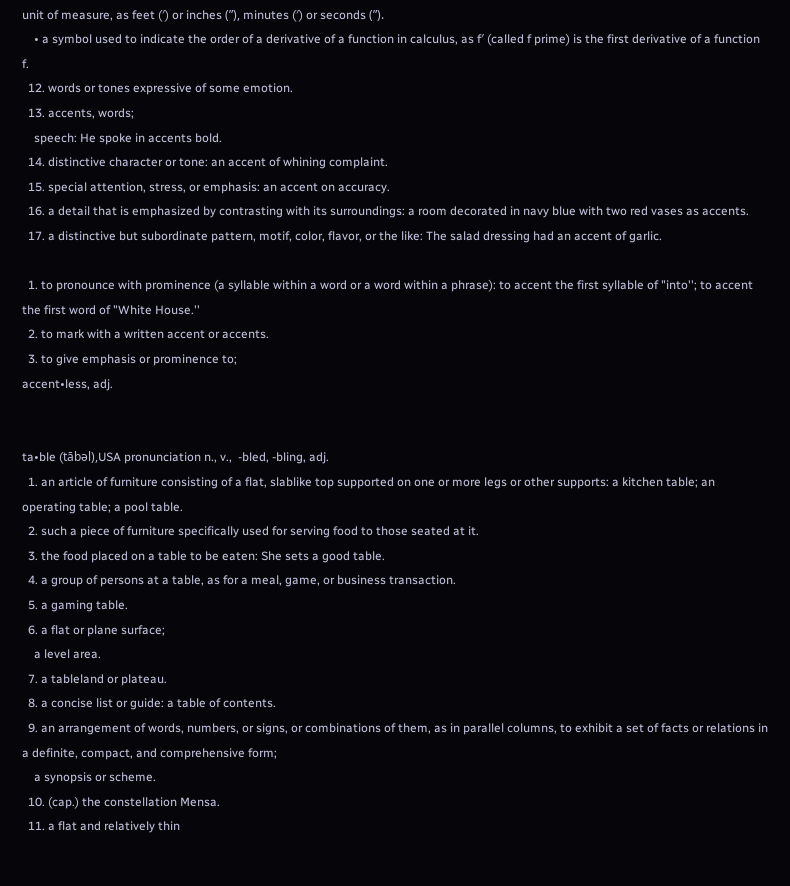unit of measure, as feet (′) or inches (ʺ), minutes (′) or seconds (ʺ).
    • a symbol used to indicate the order of a derivative of a function in calculus, as f′ (called f prime) is the first derivative of a function f.
  12. words or tones expressive of some emotion.
  13. accents, words;
    speech: He spoke in accents bold.
  14. distinctive character or tone: an accent of whining complaint.
  15. special attention, stress, or emphasis: an accent on accuracy.
  16. a detail that is emphasized by contrasting with its surroundings: a room decorated in navy blue with two red vases as accents.
  17. a distinctive but subordinate pattern, motif, color, flavor, or the like: The salad dressing had an accent of garlic.

  1. to pronounce with prominence (a syllable within a word or a word within a phrase): to accent the first syllable of "into''; to accent the first word of "White House.''
  2. to mark with a written accent or accents.
  3. to give emphasis or prominence to;
accent•less, adj.


ta•ble (tābəl),USA pronunciation n., v.,  -bled, -bling, adj.
  1. an article of furniture consisting of a flat, slablike top supported on one or more legs or other supports: a kitchen table; an operating table; a pool table.
  2. such a piece of furniture specifically used for serving food to those seated at it.
  3. the food placed on a table to be eaten: She sets a good table.
  4. a group of persons at a table, as for a meal, game, or business transaction.
  5. a gaming table.
  6. a flat or plane surface;
    a level area.
  7. a tableland or plateau.
  8. a concise list or guide: a table of contents.
  9. an arrangement of words, numbers, or signs, or combinations of them, as in parallel columns, to exhibit a set of facts or relations in a definite, compact, and comprehensive form;
    a synopsis or scheme.
  10. (cap.) the constellation Mensa.
  11. a flat and relatively thin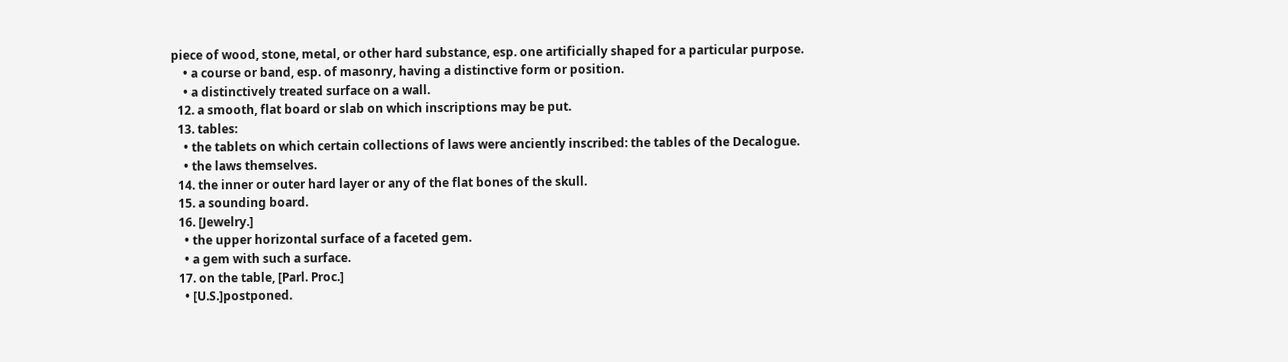piece of wood, stone, metal, or other hard substance, esp. one artificially shaped for a particular purpose.
    • a course or band, esp. of masonry, having a distinctive form or position.
    • a distinctively treated surface on a wall.
  12. a smooth, flat board or slab on which inscriptions may be put.
  13. tables:
    • the tablets on which certain collections of laws were anciently inscribed: the tables of the Decalogue.
    • the laws themselves.
  14. the inner or outer hard layer or any of the flat bones of the skull.
  15. a sounding board.
  16. [Jewelry.]
    • the upper horizontal surface of a faceted gem.
    • a gem with such a surface.
  17. on the table, [Parl. Proc.]
    • [U.S.]postponed.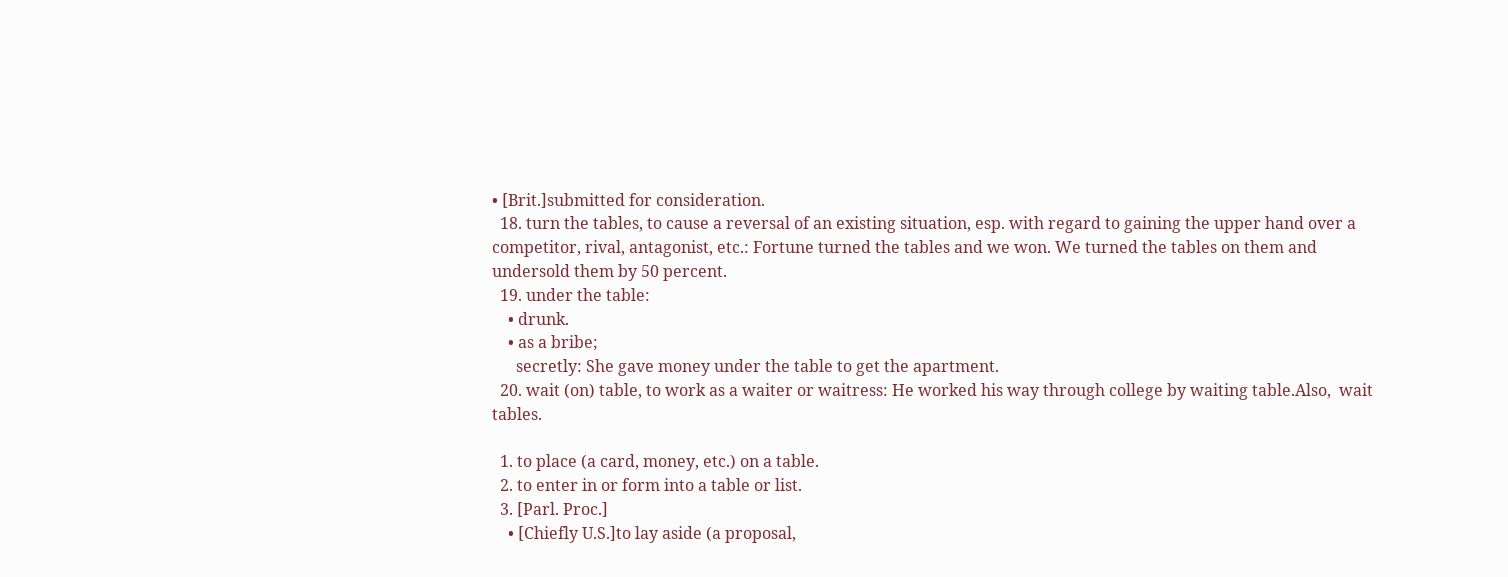• [Brit.]submitted for consideration.
  18. turn the tables, to cause a reversal of an existing situation, esp. with regard to gaining the upper hand over a competitor, rival, antagonist, etc.: Fortune turned the tables and we won. We turned the tables on them and undersold them by 50 percent.
  19. under the table:
    • drunk.
    • as a bribe;
      secretly: She gave money under the table to get the apartment.
  20. wait (on) table, to work as a waiter or waitress: He worked his way through college by waiting table.Also,  wait tables.

  1. to place (a card, money, etc.) on a table.
  2. to enter in or form into a table or list.
  3. [Parl. Proc.]
    • [Chiefly U.S.]to lay aside (a proposal,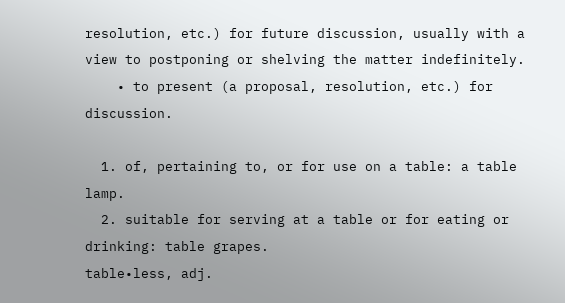resolution, etc.) for future discussion, usually with a view to postponing or shelving the matter indefinitely.
    • to present (a proposal, resolution, etc.) for discussion.

  1. of, pertaining to, or for use on a table: a table lamp.
  2. suitable for serving at a table or for eating or drinking: table grapes.
table•less, adj.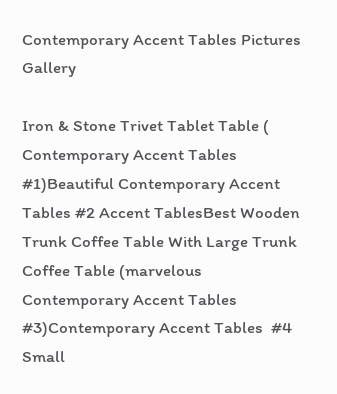Contemporary Accent Tables Pictures Gallery

Iron & Stone Trivet Tablet Table ( Contemporary Accent Tables  #1)Beautiful Contemporary Accent Tables #2 Accent TablesBest Wooden Trunk Coffee Table With Large Trunk Coffee Table (marvelous Contemporary Accent Tables #3)Contemporary Accent Tables  #4 Small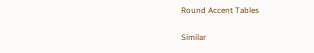Round Accent Tables

Similar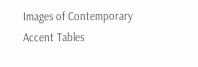Images of Contemporary Accent Tables